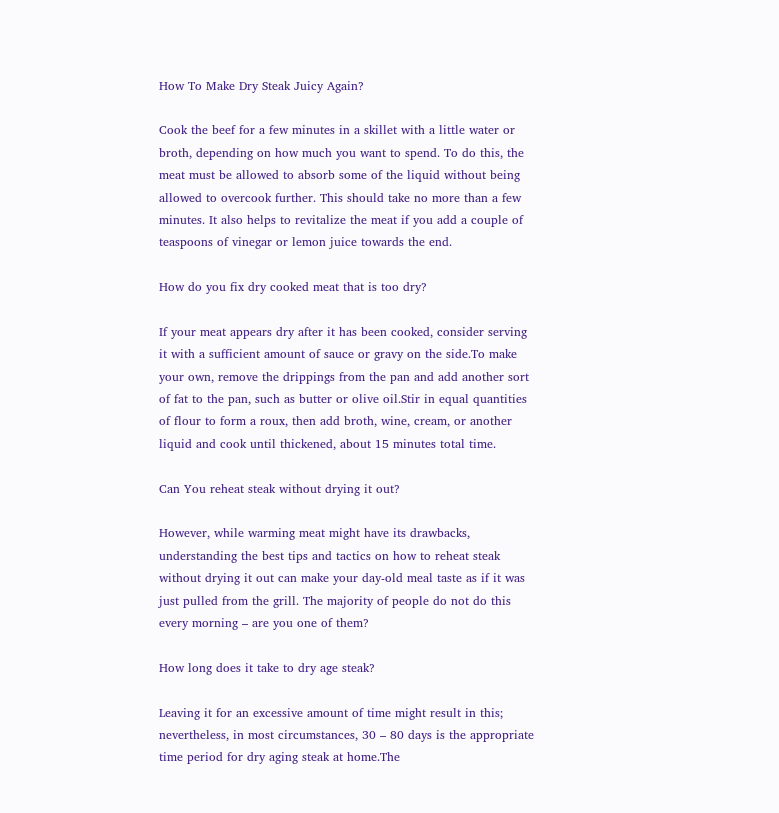How To Make Dry Steak Juicy Again?

Cook the beef for a few minutes in a skillet with a little water or broth, depending on how much you want to spend. To do this, the meat must be allowed to absorb some of the liquid without being allowed to overcook further. This should take no more than a few minutes. It also helps to revitalize the meat if you add a couple of teaspoons of vinegar or lemon juice towards the end.

How do you fix dry cooked meat that is too dry?

If your meat appears dry after it has been cooked, consider serving it with a sufficient amount of sauce or gravy on the side.To make your own, remove the drippings from the pan and add another sort of fat to the pan, such as butter or olive oil.Stir in equal quantities of flour to form a roux, then add broth, wine, cream, or another liquid and cook until thickened, about 15 minutes total time.

Can You reheat steak without drying it out?

However, while warming meat might have its drawbacks, understanding the best tips and tactics on how to reheat steak without drying it out can make your day-old meal taste as if it was just pulled from the grill. The majority of people do not do this every morning – are you one of them?

How long does it take to dry age steak?

Leaving it for an excessive amount of time might result in this; nevertheless, in most circumstances, 30 – 80 days is the appropriate time period for dry aging steak at home.The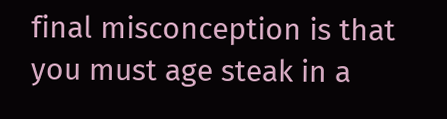final misconception is that you must age steak in a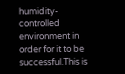humidity-controlled environment in order for it to be successful.This is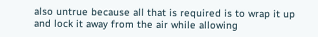also untrue because all that is required is to wrap it up and lock it away from the air while allowing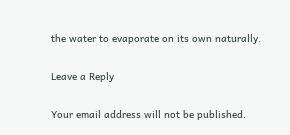the water to evaporate on its own naturally.

Leave a Reply

Your email address will not be published.